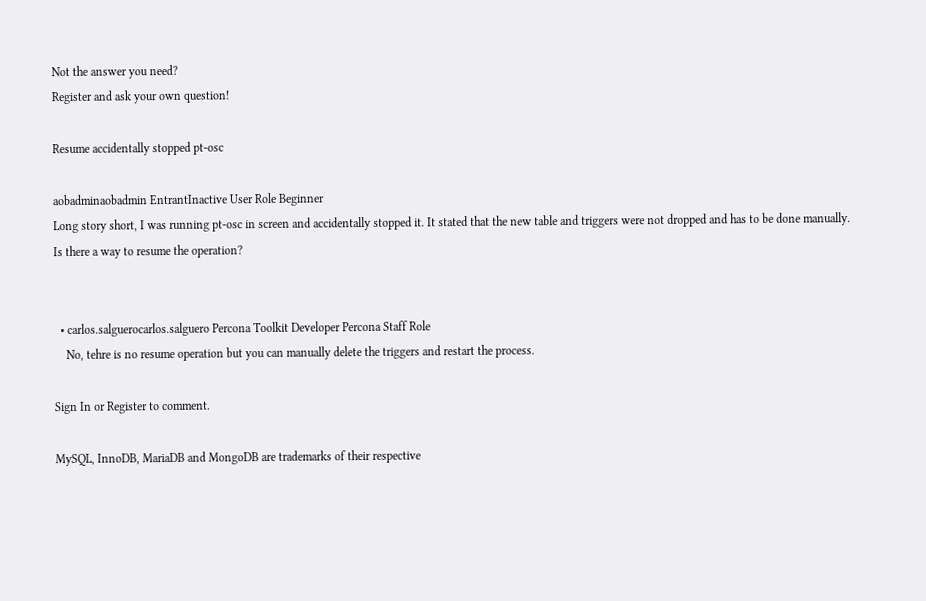Not the answer you need?
Register and ask your own question!

Resume accidentally stopped pt-osc

aobadminaobadmin EntrantInactive User Role Beginner
Long story short, I was running pt-osc in screen and accidentally stopped it. It stated that the new table and triggers were not dropped and has to be done manually. Is there a way to resume the operation?


  • carlos.salguerocarlos.salguero Percona Toolkit Developer Percona Staff Role
    No, tehre is no resume operation but you can manually delete the triggers and restart the process.

Sign In or Register to comment.

MySQL, InnoDB, MariaDB and MongoDB are trademarks of their respective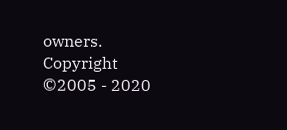owners.
Copyright ©2005 - 2020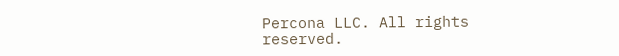Percona LLC. All rights reserved.